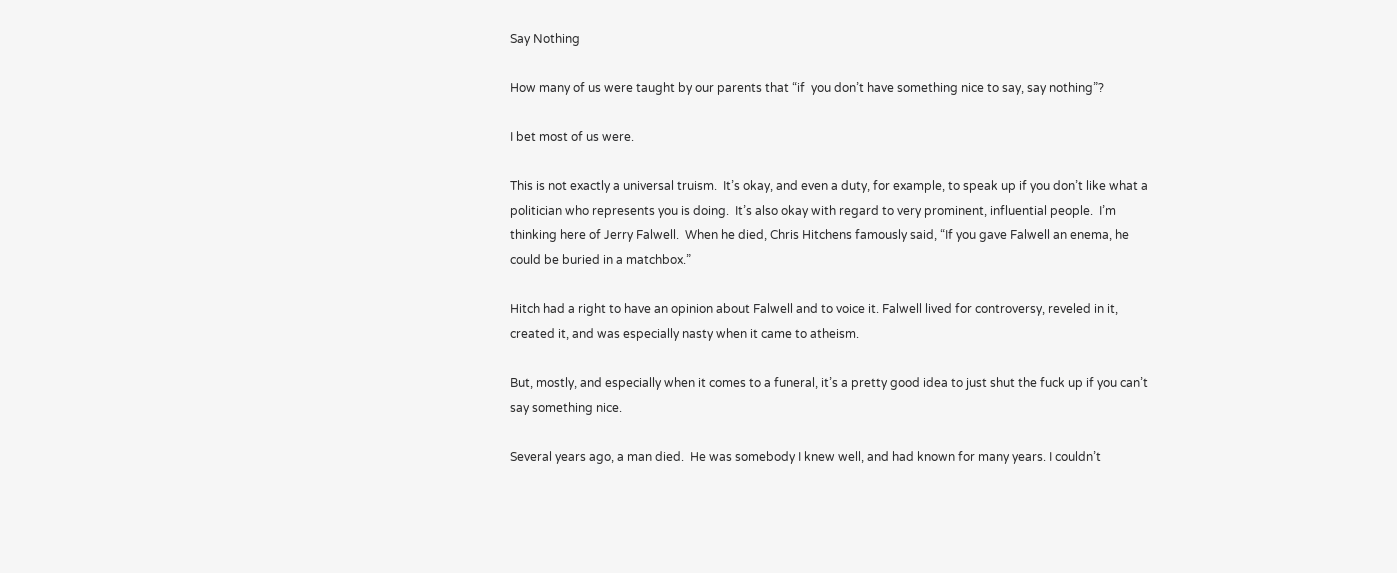Say Nothing

How many of us were taught by our parents that “if  you don’t have something nice to say, say nothing”?

I bet most of us were.

This is not exactly a universal truism.  It’s okay, and even a duty, for example, to speak up if you don’t like what a politician who represents you is doing.  It’s also okay with regard to very prominent, influential people.  I’m thinking here of Jerry Falwell.  When he died, Chris Hitchens famously said, “If you gave Falwell an enema, he could be buried in a matchbox.”

Hitch had a right to have an opinion about Falwell and to voice it. Falwell lived for controversy, reveled in it, created it, and was especially nasty when it came to atheism.

But, mostly, and especially when it comes to a funeral, it’s a pretty good idea to just shut the fuck up if you can’t say something nice.

Several years ago, a man died.  He was somebody I knew well, and had known for many years. I couldn’t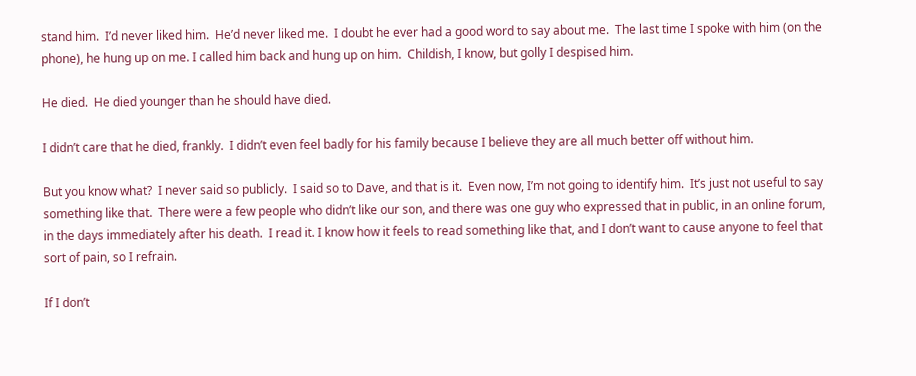stand him.  I’d never liked him.  He’d never liked me.  I doubt he ever had a good word to say about me.  The last time I spoke with him (on the phone), he hung up on me. I called him back and hung up on him.  Childish, I know, but golly I despised him.

He died.  He died younger than he should have died.

I didn’t care that he died, frankly.  I didn’t even feel badly for his family because I believe they are all much better off without him.

But you know what?  I never said so publicly.  I said so to Dave, and that is it.  Even now, I’m not going to identify him.  It’s just not useful to say something like that.  There were a few people who didn’t like our son, and there was one guy who expressed that in public, in an online forum, in the days immediately after his death.  I read it. I know how it feels to read something like that, and I don’t want to cause anyone to feel that sort of pain, so I refrain.

If I don’t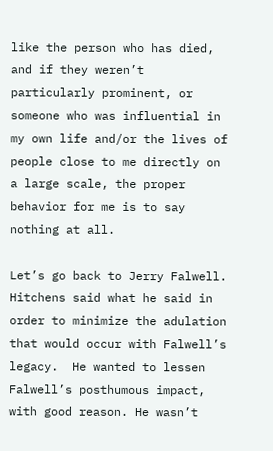like the person who has died, and if they weren’t particularly prominent, or someone who was influential in my own life and/or the lives of people close to me directly on a large scale, the proper behavior for me is to say nothing at all.

Let’s go back to Jerry Falwell.  Hitchens said what he said in order to minimize the adulation that would occur with Falwell’s legacy.  He wanted to lessen Falwell’s posthumous impact, with good reason. He wasn’t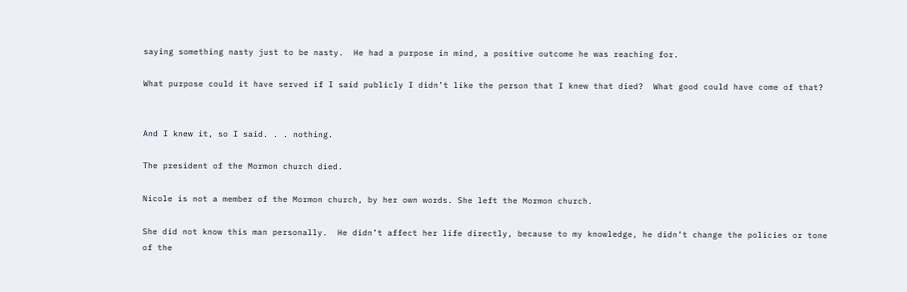saying something nasty just to be nasty.  He had a purpose in mind, a positive outcome he was reaching for.

What purpose could it have served if I said publicly I didn’t like the person that I knew that died?  What good could have come of that?


And I knew it, so I said. . . nothing.

The president of the Mormon church died.

Nicole is not a member of the Mormon church, by her own words. She left the Mormon church.

She did not know this man personally.  He didn’t affect her life directly, because to my knowledge, he didn’t change the policies or tone of the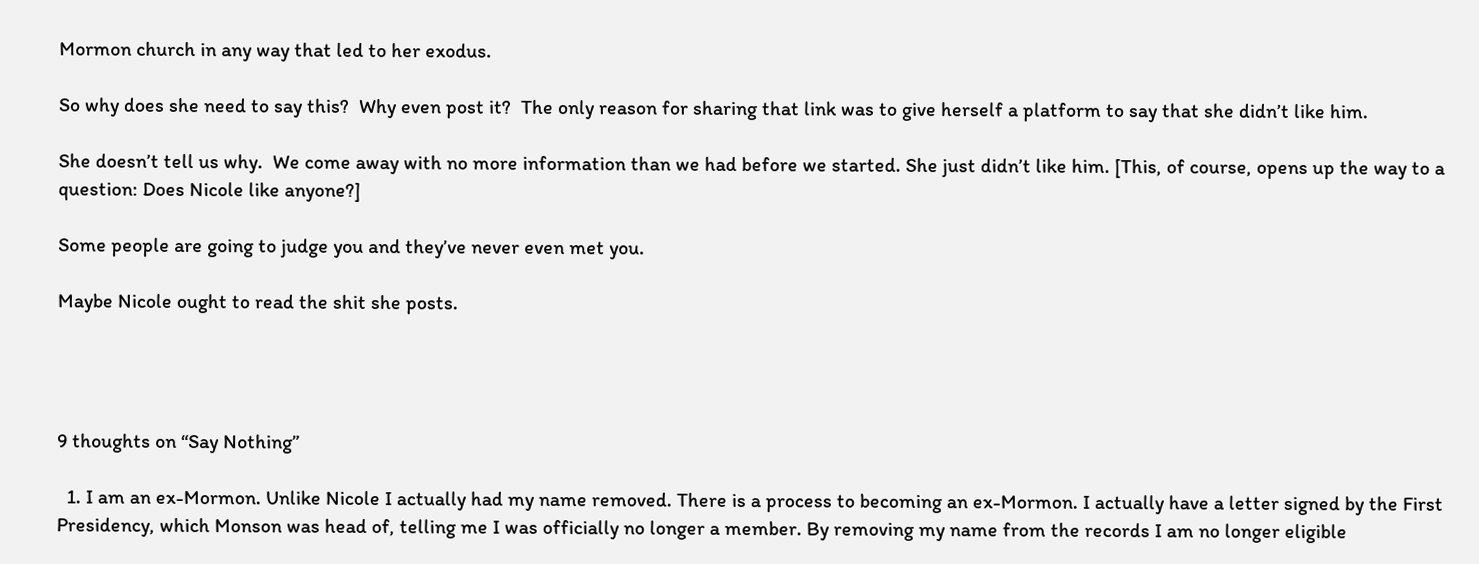Mormon church in any way that led to her exodus.

So why does she need to say this?  Why even post it?  The only reason for sharing that link was to give herself a platform to say that she didn’t like him.

She doesn’t tell us why.  We come away with no more information than we had before we started. She just didn’t like him. [This, of course, opens up the way to a question: Does Nicole like anyone?]

Some people are going to judge you and they’ve never even met you.

Maybe Nicole ought to read the shit she posts.




9 thoughts on “Say Nothing”

  1. I am an ex-Mormon. Unlike Nicole I actually had my name removed. There is a process to becoming an ex-Mormon. I actually have a letter signed by the First Presidency, which Monson was head of, telling me I was officially no longer a member. By removing my name from the records I am no longer eligible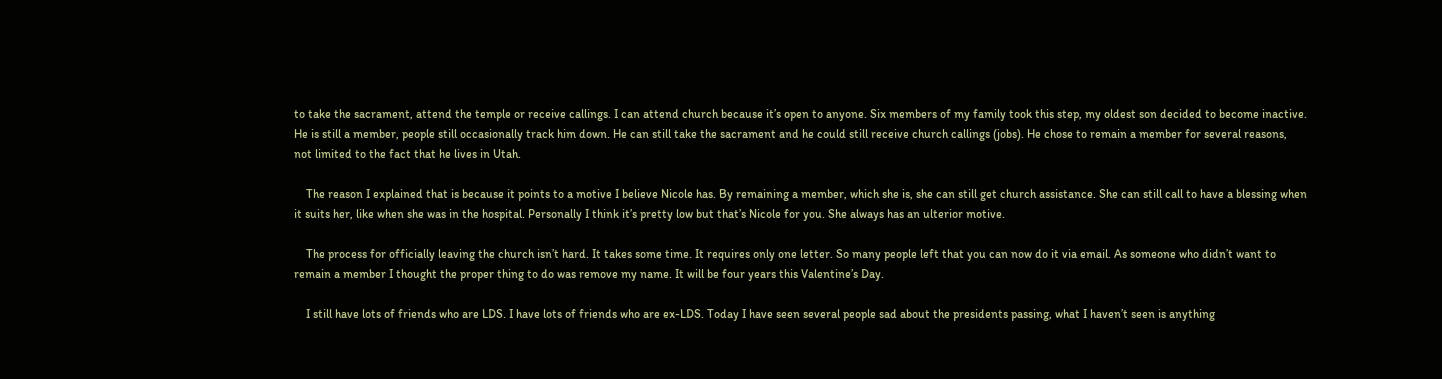to take the sacrament, attend the temple or receive callings. I can attend church because it’s open to anyone. Six members of my family took this step, my oldest son decided to become inactive. He is still a member, people still occasionally track him down. He can still take the sacrament and he could still receive church callings (jobs). He chose to remain a member for several reasons, not limited to the fact that he lives in Utah.

    The reason I explained that is because it points to a motive I believe Nicole has. By remaining a member, which she is, she can still get church assistance. She can still call to have a blessing when it suits her, like when she was in the hospital. Personally I think it’s pretty low but that’s Nicole for you. She always has an ulterior motive.

    The process for officially leaving the church isn’t hard. It takes some time. It requires only one letter. So many people left that you can now do it via email. As someone who didn’t want to remain a member I thought the proper thing to do was remove my name. It will be four years this Valentine’s Day.

    I still have lots of friends who are LDS. I have lots of friends who are ex-LDS. Today I have seen several people sad about the presidents passing, what I haven’t seen is anything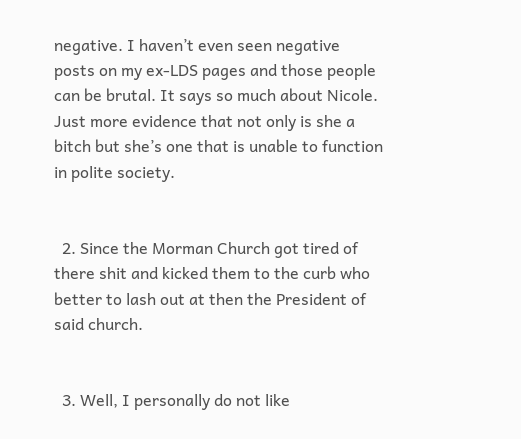negative. I haven’t even seen negative posts on my ex-LDS pages and those people can be brutal. It says so much about Nicole. Just more evidence that not only is she a bitch but she’s one that is unable to function in polite society.


  2. Since the Morman Church got tired of there shit and kicked them to the curb who better to lash out at then the President of said church.


  3. Well, I personally do not like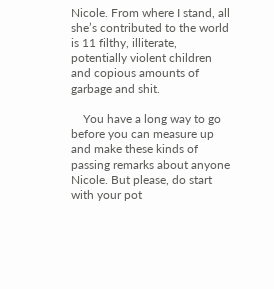Nicole. From where I stand, all she’s contributed to the world is 11 filthy, illiterate, potentially violent children and copious amounts of garbage and shit.

    You have a long way to go before you can measure up and make these kinds of passing remarks about anyone Nicole. But please, do start with your pot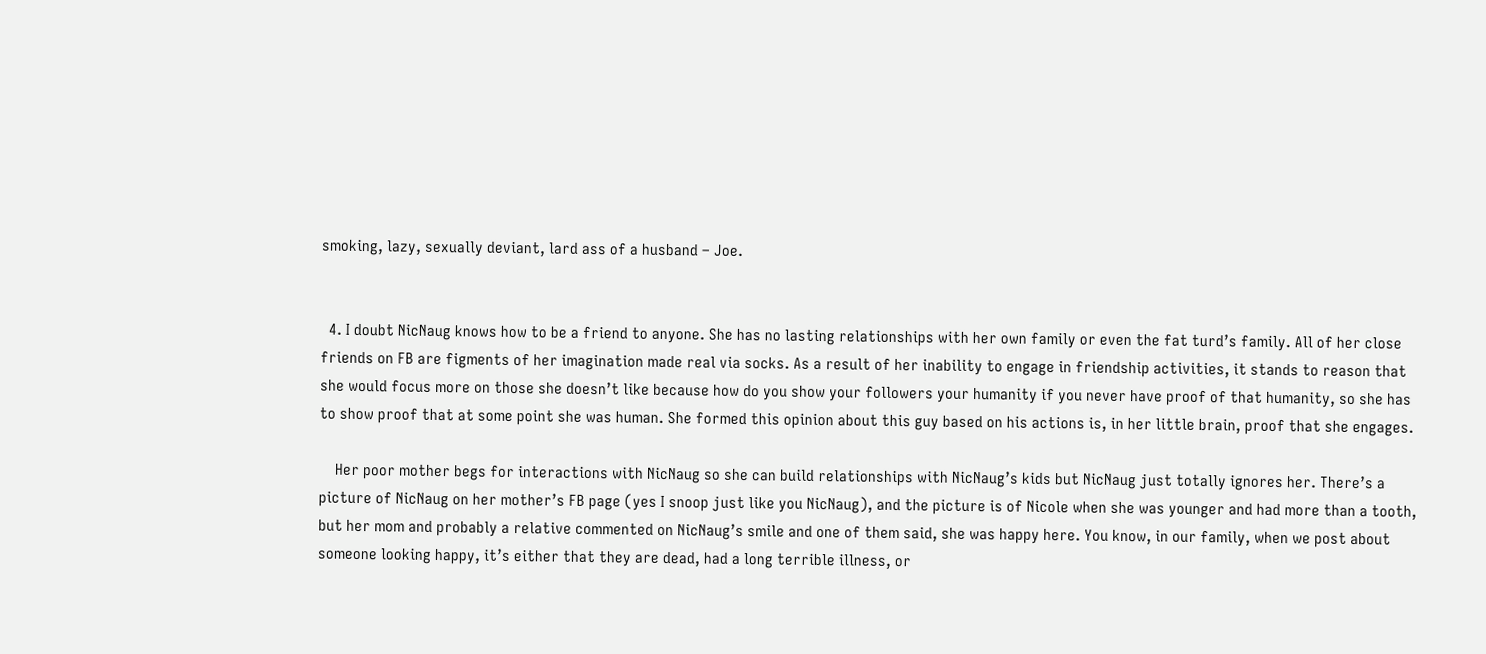smoking, lazy, sexually deviant, lard ass of a husband – Joe.


  4. I doubt NicNaug knows how to be a friend to anyone. She has no lasting relationships with her own family or even the fat turd’s family. All of her close friends on FB are figments of her imagination made real via socks. As a result of her inability to engage in friendship activities, it stands to reason that she would focus more on those she doesn’t like because how do you show your followers your humanity if you never have proof of that humanity, so she has to show proof that at some point she was human. She formed this opinion about this guy based on his actions is, in her little brain, proof that she engages.

    Her poor mother begs for interactions with NicNaug so she can build relationships with NicNaug’s kids but NicNaug just totally ignores her. There’s a picture of NicNaug on her mother’s FB page (yes I snoop just like you NicNaug), and the picture is of Nicole when she was younger and had more than a tooth, but her mom and probably a relative commented on NicNaug’s smile and one of them said, she was happy here. You know, in our family, when we post about someone looking happy, it’s either that they are dead, had a long terrible illness, or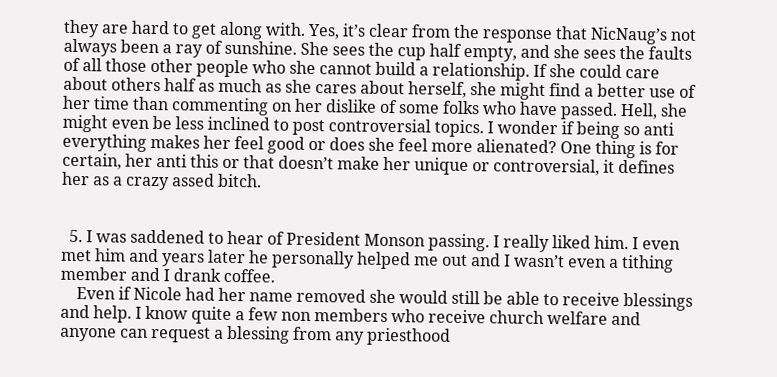they are hard to get along with. Yes, it’s clear from the response that NicNaug’s not always been a ray of sunshine. She sees the cup half empty, and she sees the faults of all those other people who she cannot build a relationship. If she could care about others half as much as she cares about herself, she might find a better use of her time than commenting on her dislike of some folks who have passed. Hell, she might even be less inclined to post controversial topics. I wonder if being so anti everything makes her feel good or does she feel more alienated? One thing is for certain, her anti this or that doesn’t make her unique or controversial, it defines her as a crazy assed bitch.


  5. I was saddened to hear of President Monson passing. I really liked him. I even met him and years later he personally helped me out and I wasn’t even a tithing member and I drank coffee.
    Even if Nicole had her name removed she would still be able to receive blessings and help. I know quite a few non members who receive church welfare and anyone can request a blessing from any priesthood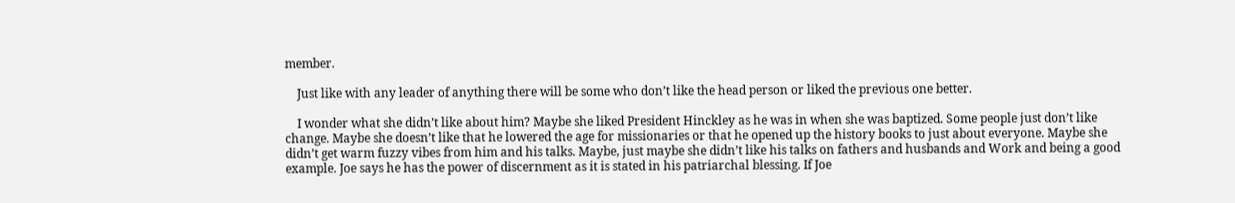member.

    Just like with any leader of anything there will be some who don’t like the head person or liked the previous one better.

    I wonder what she didn’t like about him? Maybe she liked President Hinckley as he was in when she was baptized. Some people just don’t like change. Maybe she doesn’t like that he lowered the age for missionaries or that he opened up the history books to just about everyone. Maybe she didn’t get warm fuzzy vibes from him and his talks. Maybe, just maybe she didn’t like his talks on fathers and husbands and Work and being a good example. Joe says he has the power of discernment as it is stated in his patriarchal blessing. If Joe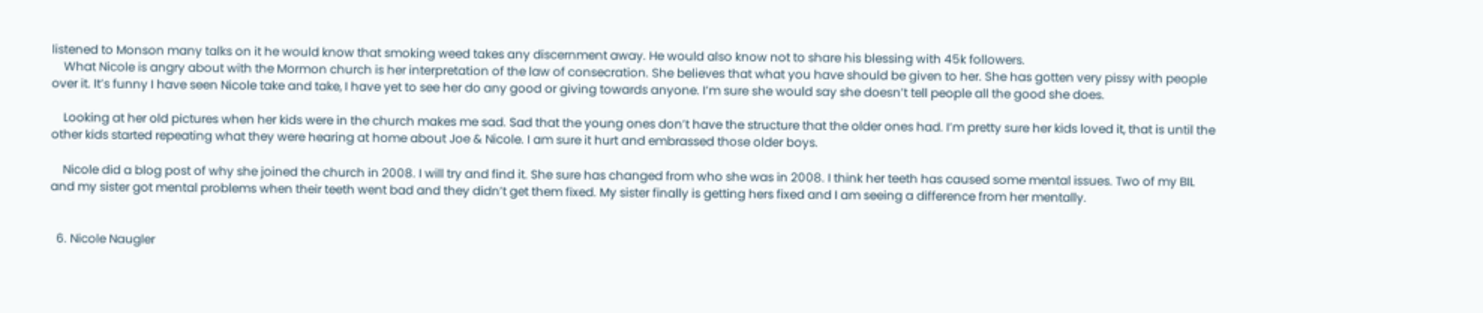listened to Monson many talks on it he would know that smoking weed takes any discernment away. He would also know not to share his blessing with 45k followers.
    What Nicole is angry about with the Mormon church is her interpretation of the law of consecration. She believes that what you have should be given to her. She has gotten very pissy with people over it. It’s funny I have seen Nicole take and take, I have yet to see her do any good or giving towards anyone. I’m sure she would say she doesn’t tell people all the good she does.

    Looking at her old pictures when her kids were in the church makes me sad. Sad that the young ones don’t have the structure that the older ones had. I’m pretty sure her kids loved it, that is until the other kids started repeating what they were hearing at home about Joe & Nicole. I am sure it hurt and embrassed those older boys.

    Nicole did a blog post of why she joined the church in 2008. I will try and find it. She sure has changed from who she was in 2008. I think her teeth has caused some mental issues. Two of my BIL and my sister got mental problems when their teeth went bad and they didn’t get them fixed. My sister finally is getting hers fixed and I am seeing a difference from her mentally.


  6. Nicole Naugler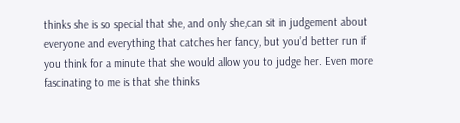thinks she is so special that she, and only she,can sit in judgement about everyone and everything that catches her fancy, but you’d better run if you think for a minute that she would allow you to judge her. Even more fascinating to me is that she thinks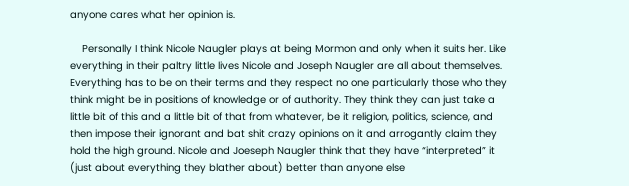anyone cares what her opinion is.

    Personally I think Nicole Naugler plays at being Mormon and only when it suits her. Like everything in their paltry little lives Nicole and Joseph Naugler are all about themselves. Everything has to be on their terms and they respect no one particularly those who they think might be in positions of knowledge or of authority. They think they can just take a little bit of this and a little bit of that from whatever, be it religion, politics, science, and then impose their ignorant and bat shit crazy opinions on it and arrogantly claim they hold the high ground. Nicole and Joeseph Naugler think that they have “interpreted” it (just about everything they blather about) better than anyone else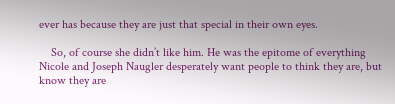ever has because they are just that special in their own eyes.

    So, of course she didn’t like him. He was the epitome of everything Nicole and Joseph Naugler desperately want people to think they are, but know they are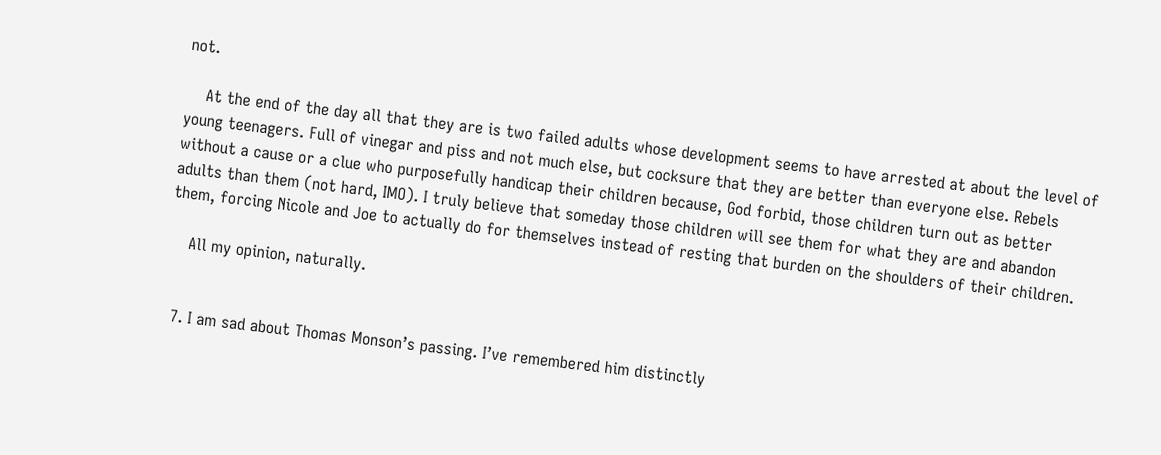not.

    At the end of the day all that they are is two failed adults whose development seems to have arrested at about the level of young teenagers. Full of vinegar and piss and not much else, but cocksure that they are better than everyone else. Rebels without a cause or a clue who purposefully handicap their children because, God forbid, those children turn out as better adults than them (not hard, IMO). I truly believe that someday those children will see them for what they are and abandon them, forcing Nicole and Joe to actually do for themselves instead of resting that burden on the shoulders of their children.

    All my opinion, naturally.


  7. I am sad about Thomas Monson’s passing. I’ve remembered him distinctly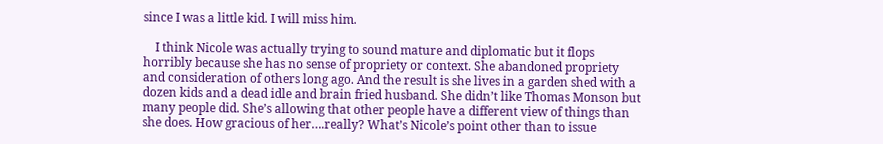since I was a little kid. I will miss him.

    I think Nicole was actually trying to sound mature and diplomatic but it flops horribly because she has no sense of propriety or context. She abandoned propriety and consideration of others long ago. And the result is she lives in a garden shed with a dozen kids and a dead idle and brain fried husband. She didn’t like Thomas Monson but many people did. She’s allowing that other people have a different view of things than she does. How gracious of her….really? What’s Nicole’s point other than to issue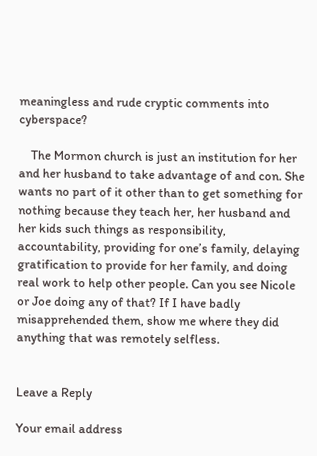meaningless and rude cryptic comments into cyberspace?

    The Mormon church is just an institution for her and her husband to take advantage of and con. She wants no part of it other than to get something for nothing because they teach her, her husband and her kids such things as responsibility, accountability, providing for one’s family, delaying gratification to provide for her family, and doing real work to help other people. Can you see Nicole or Joe doing any of that? If I have badly misapprehended them, show me where they did anything that was remotely selfless.


Leave a Reply

Your email address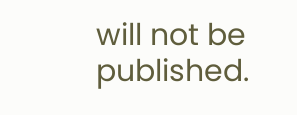will not be published.